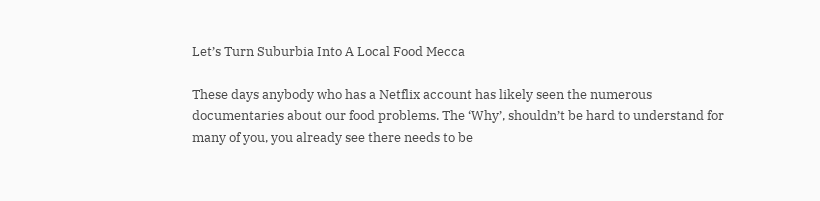Let’s Turn Suburbia Into A Local Food Mecca

These days anybody who has a Netflix account has likely seen the numerous documentaries about our food problems. The ‘Why’, shouldn’t be hard to understand for many of you, you already see there needs to be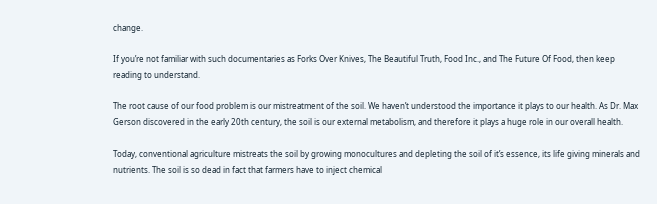change.

If you’re not familiar with such documentaries as Forks Over Knives, The Beautiful Truth, Food Inc., and The Future Of Food, then keep reading to understand.

The root cause of our food problem is our mistreatment of the soil. We haven’t understood the importance it plays to our health. As Dr. Max Gerson discovered in the early 20th century, the soil is our external metabolism, and therefore it plays a huge role in our overall health.

Today, conventional agriculture mistreats the soil by growing monocultures and depleting the soil of it’s essence, its life giving minerals and nutrients. The soil is so dead in fact that farmers have to inject chemical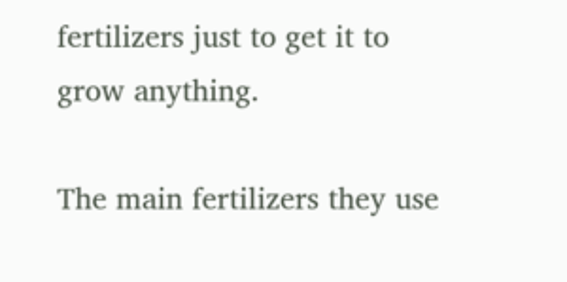fertilizers just to get it to grow anything.

The main fertilizers they use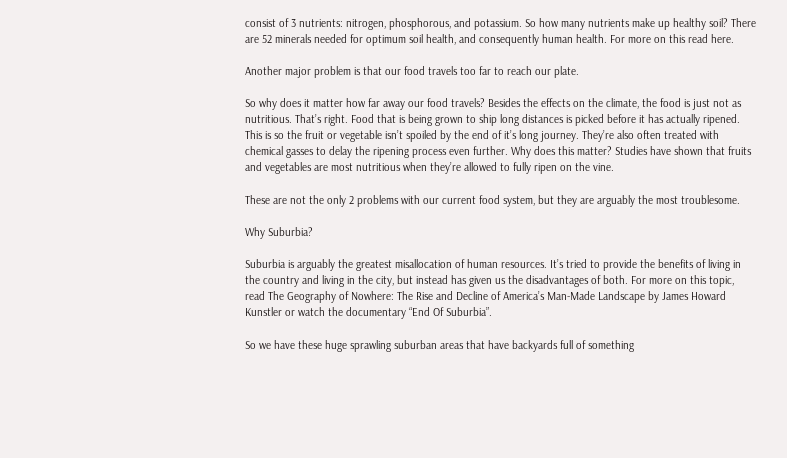consist of 3 nutrients: nitrogen, phosphorous, and potassium. So how many nutrients make up healthy soil? There are 52 minerals needed for optimum soil health, and consequently human health. For more on this read here.

Another major problem is that our food travels too far to reach our plate.

So why does it matter how far away our food travels? Besides the effects on the climate, the food is just not as nutritious. That’s right. Food that is being grown to ship long distances is picked before it has actually ripened. This is so the fruit or vegetable isn’t spoiled by the end of it’s long journey. They’re also often treated with chemical gasses to delay the ripening process even further. Why does this matter? Studies have shown that fruits and vegetables are most nutritious when they’re allowed to fully ripen on the vine.

These are not the only 2 problems with our current food system, but they are arguably the most troublesome.

Why Suburbia?

Suburbia is arguably the greatest misallocation of human resources. It’s tried to provide the benefits of living in the country and living in the city, but instead has given us the disadvantages of both. For more on this topic, read The Geography of Nowhere: The Rise and Decline of America’s Man-Made Landscape by James Howard Kunstler or watch the documentary “End Of Suburbia”.

So we have these huge sprawling suburban areas that have backyards full of something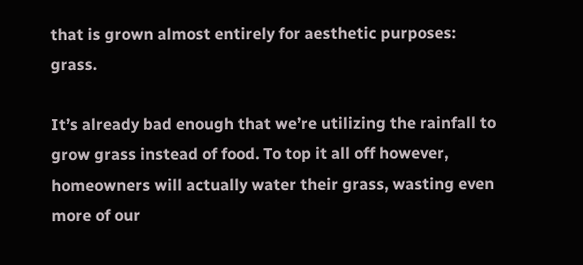that is grown almost entirely for aesthetic purposes: grass.

It’s already bad enough that we’re utilizing the rainfall to grow grass instead of food. To top it all off however, homeowners will actually water their grass, wasting even more of our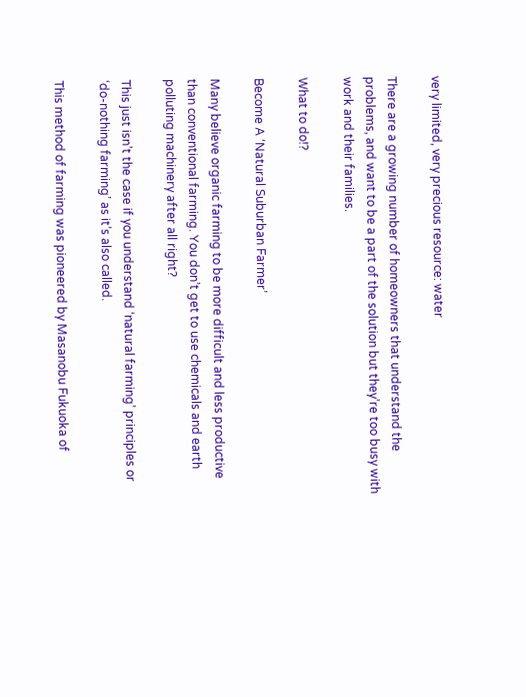very limited, very precious resource: water

There are a growing number of homeowners that understand the problems, and want to be a part of the solution but they’re too busy with work and their families.

What to do!?

Become A ‘Natural Suburban Farmer’

Many believe organic farming to be more difficult and less productive than conventional farming. You don’t get to use chemicals and earth polluting machinery after all right?

This just isn’t the case if you understand ‘natural farming’ principles or ‘do-nothing farming’ as it’s also called.

This method of farming was pioneered by Masanobu Fukuoka of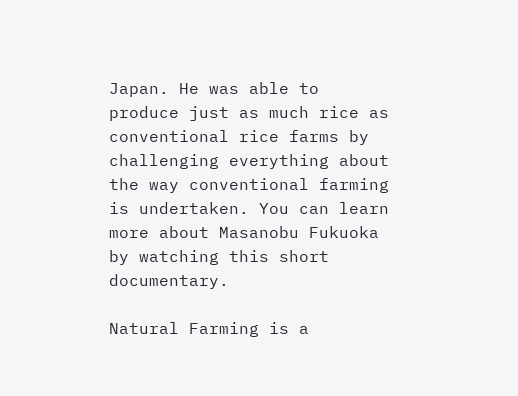Japan. He was able to produce just as much rice as conventional rice farms by challenging everything about the way conventional farming is undertaken. You can learn more about Masanobu Fukuoka by watching this short documentary.

Natural Farming is a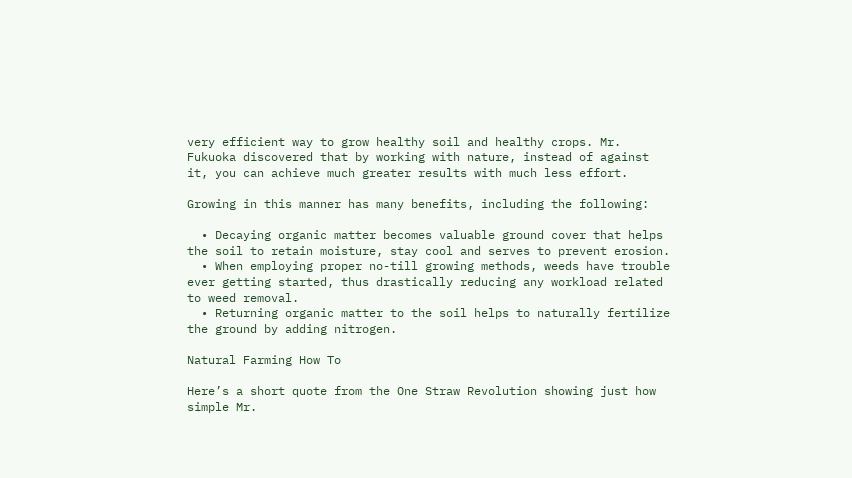very efficient way to grow healthy soil and healthy crops. Mr. Fukuoka discovered that by working with nature, instead of against it, you can achieve much greater results with much less effort.

Growing in this manner has many benefits, including the following:

  • Decaying organic matter becomes valuable ground cover that helps the soil to retain moisture, stay cool and serves to prevent erosion.
  • When employing proper no-till growing methods, weeds have trouble ever getting started, thus drastically reducing any workload related to weed removal.
  • Returning organic matter to the soil helps to naturally fertilize the ground by adding nitrogen.

Natural Farming How To

Here’s a short quote from the One Straw Revolution showing just how simple Mr.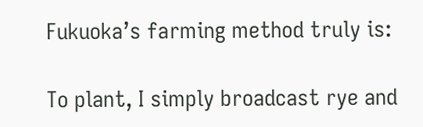Fukuoka’s farming method truly is:

To plant, I simply broadcast rye and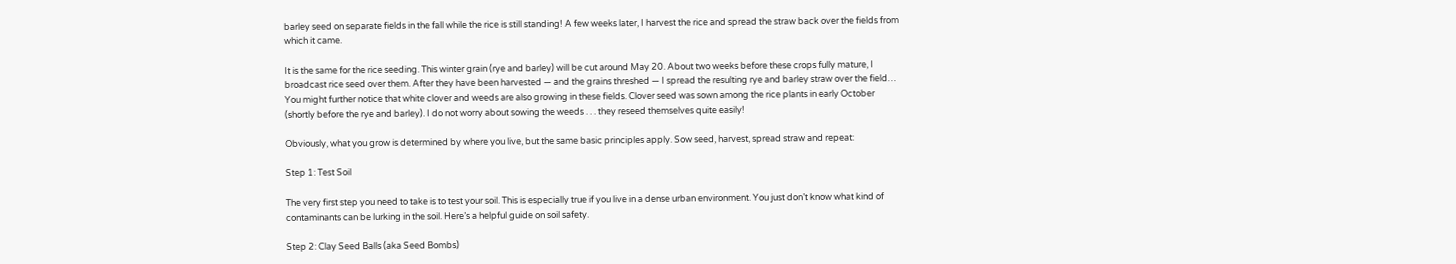barley seed on separate fields in the fall while the rice is still standing! A few weeks later, I harvest the rice and spread the straw back over the fields from which it came.

It is the same for the rice seeding. This winter grain (rye and barley) will be cut around May 20. About two weeks before these crops fully mature, I broadcast rice seed over them. After they have been harvested — and the grains threshed — I spread the resulting rye and barley straw over the field… You might further notice that white clover and weeds are also growing in these fields. Clover seed was sown among the rice plants in early October (shortly before the rye and barley). I do not worry about sowing the weeds . . . they reseed themselves quite easily!

Obviously, what you grow is determined by where you live, but the same basic principles apply. Sow seed, harvest, spread straw and repeat:

Step 1: Test Soil

The very first step you need to take is to test your soil. This is especially true if you live in a dense urban environment. You just don’t know what kind of contaminants can be lurking in the soil. Here’s a helpful guide on soil safety.

Step 2: Clay Seed Balls (aka Seed Bombs)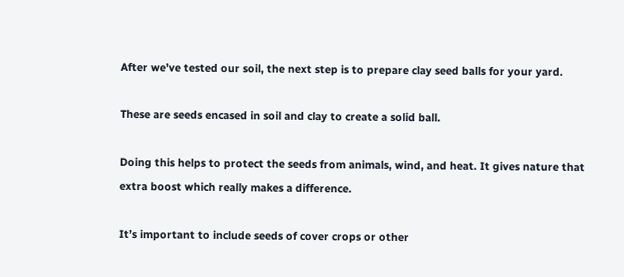After we’ve tested our soil, the next step is to prepare clay seed balls for your yard.

These are seeds encased in soil and clay to create a solid ball.

Doing this helps to protect the seeds from animals, wind, and heat. It gives nature that extra boost which really makes a difference.

It’s important to include seeds of cover crops or other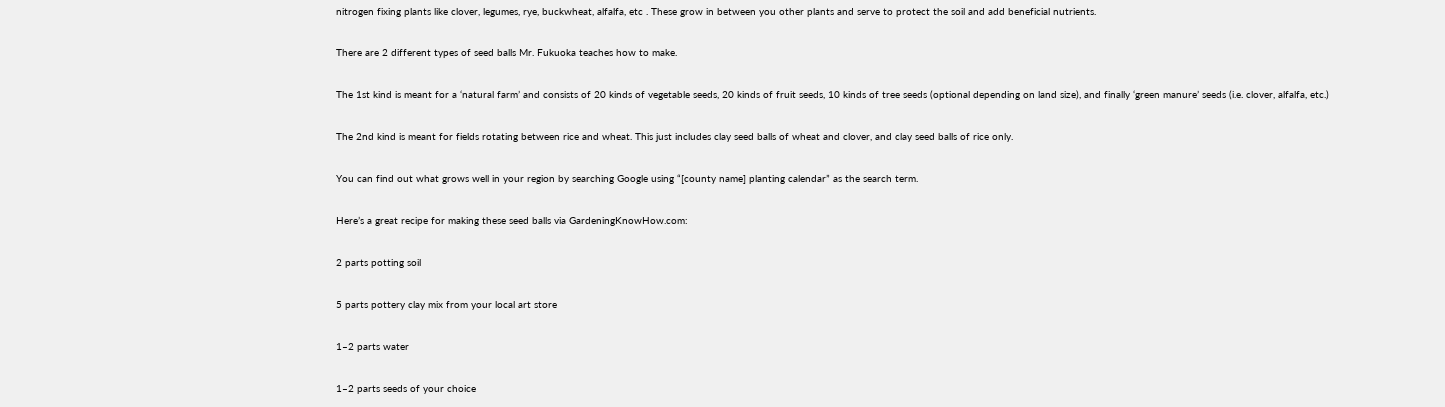nitrogen fixing plants like clover, legumes, rye, buckwheat, alfalfa, etc . These grow in between you other plants and serve to protect the soil and add beneficial nutrients.

There are 2 different types of seed balls Mr. Fukuoka teaches how to make.

The 1st kind is meant for a ‘natural farm’ and consists of 20 kinds of vegetable seeds, 20 kinds of fruit seeds, 10 kinds of tree seeds (optional depending on land size), and finally ‘green manure’ seeds (i.e. clover, alfalfa, etc.)

The 2nd kind is meant for fields rotating between rice and wheat. This just includes clay seed balls of wheat and clover, and clay seed balls of rice only.

You can find out what grows well in your region by searching Google using “[county name] planting calendar” as the search term.

Here’s a great recipe for making these seed balls via GardeningKnowHow.com:

2 parts potting soil

5 parts pottery clay mix from your local art store

1–2 parts water

1–2 parts seeds of your choice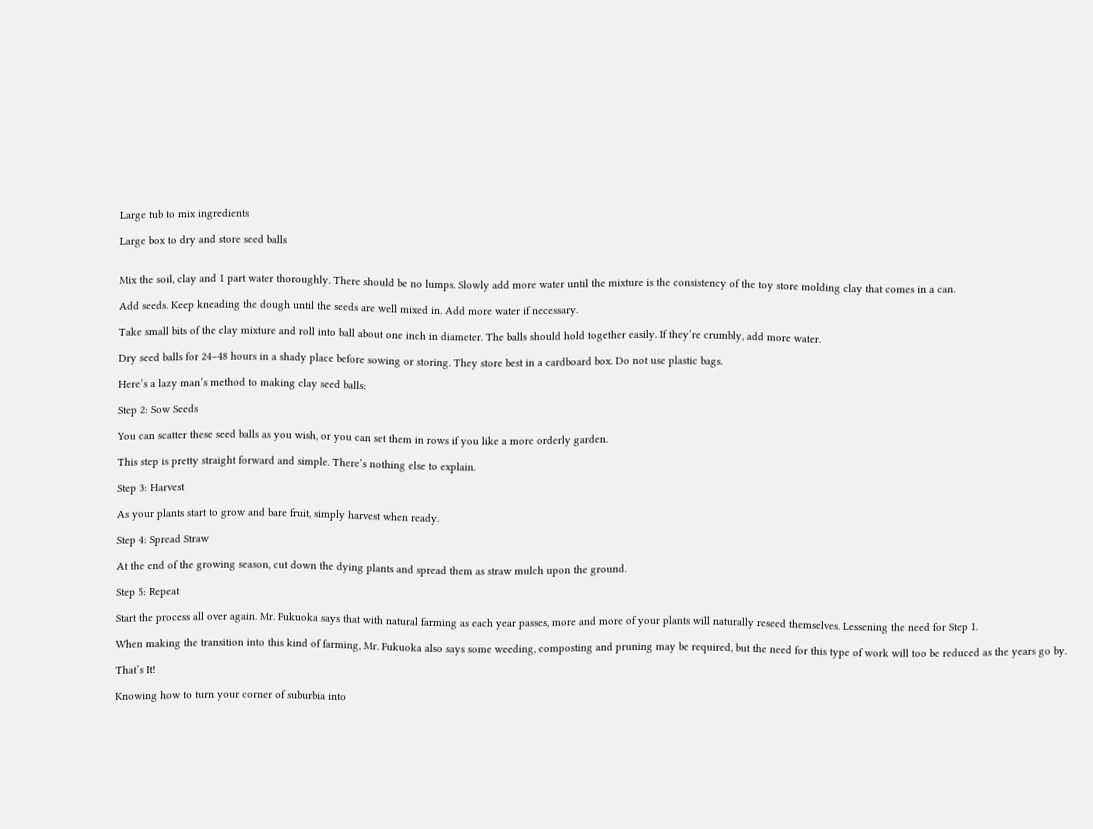Large tub to mix ingredients

Large box to dry and store seed balls


Mix the soil, clay and 1 part water thoroughly. There should be no lumps. Slowly add more water until the mixture is the consistency of the toy store molding clay that comes in a can.

Add seeds. Keep kneading the dough until the seeds are well mixed in. Add more water if necessary.

Take small bits of the clay mixture and roll into ball about one inch in diameter. The balls should hold together easily. If they’re crumbly, add more water.

Dry seed balls for 24–48 hours in a shady place before sowing or storing. They store best in a cardboard box. Do not use plastic bags.

Here’s a lazy man’s method to making clay seed balls:

Step 2: Sow Seeds

You can scatter these seed balls as you wish, or you can set them in rows if you like a more orderly garden.

This step is pretty straight forward and simple. There’s nothing else to explain.

Step 3: Harvest

As your plants start to grow and bare fruit, simply harvest when ready.

Step 4: Spread Straw

At the end of the growing season, cut down the dying plants and spread them as straw mulch upon the ground.

Step 5: Repeat

Start the process all over again. Mr. Fukuoka says that with natural farming as each year passes, more and more of your plants will naturally reseed themselves. Lessening the need for Step 1.

When making the transition into this kind of farming, Mr. Fukuoka also says some weeding, composting and pruning may be required, but the need for this type of work will too be reduced as the years go by.

That’s It!

Knowing how to turn your corner of suburbia into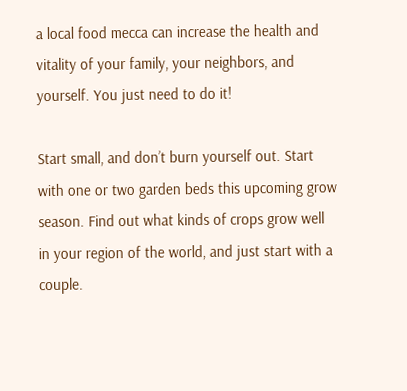a local food mecca can increase the health and vitality of your family, your neighbors, and yourself. You just need to do it!

Start small, and don’t burn yourself out. Start with one or two garden beds this upcoming grow season. Find out what kinds of crops grow well in your region of the world, and just start with a couple.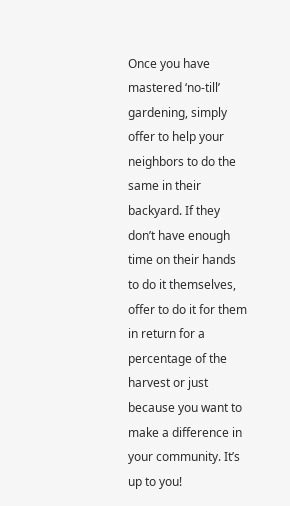Once you have mastered ‘no-till’ gardening, simply offer to help your neighbors to do the same in their backyard. If they don’t have enough time on their hands to do it themselves, offer to do it for them in return for a percentage of the harvest or just because you want to make a difference in your community. It’s up to you!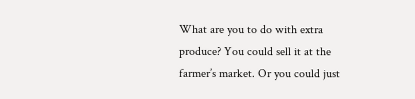What are you to do with extra produce? You could sell it at the farmer’s market. Or you could just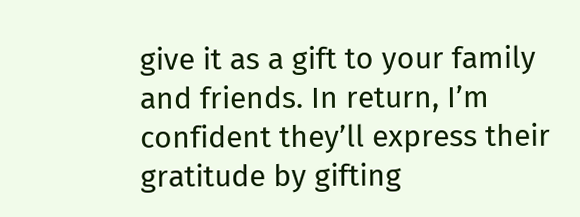give it as a gift to your family and friends. In return, I’m confident they’ll express their gratitude by gifting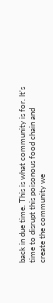back in due time. This is what community is for. It’s time to disrupt this poisonous food chain and create the community we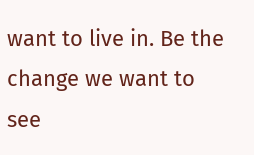want to live in. Be the change we want to see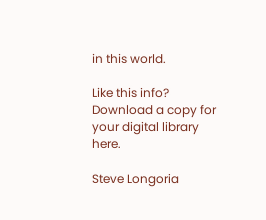in this world.

Like this info? Download a copy for your digital library here.

Steve Longoria